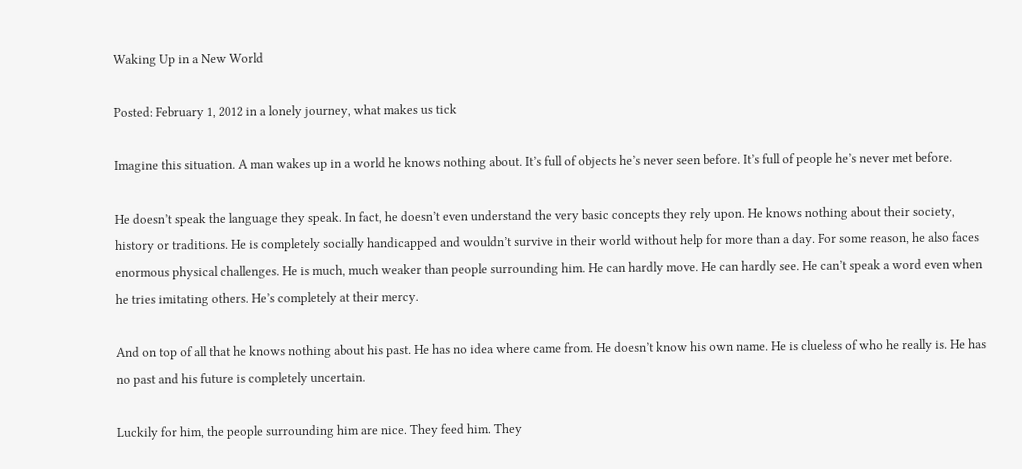Waking Up in a New World

Posted: February 1, 2012 in a lonely journey, what makes us tick

Imagine this situation. A man wakes up in a world he knows nothing about. It’s full of objects he’s never seen before. It’s full of people he’s never met before.

He doesn’t speak the language they speak. In fact, he doesn’t even understand the very basic concepts they rely upon. He knows nothing about their society, history or traditions. He is completely socially handicapped and wouldn’t survive in their world without help for more than a day. For some reason, he also faces enormous physical challenges. He is much, much weaker than people surrounding him. He can hardly move. He can hardly see. He can’t speak a word even when he tries imitating others. He’s completely at their mercy.

And on top of all that he knows nothing about his past. He has no idea where came from. He doesn’t know his own name. He is clueless of who he really is. He has no past and his future is completely uncertain.

Luckily for him, the people surrounding him are nice. They feed him. They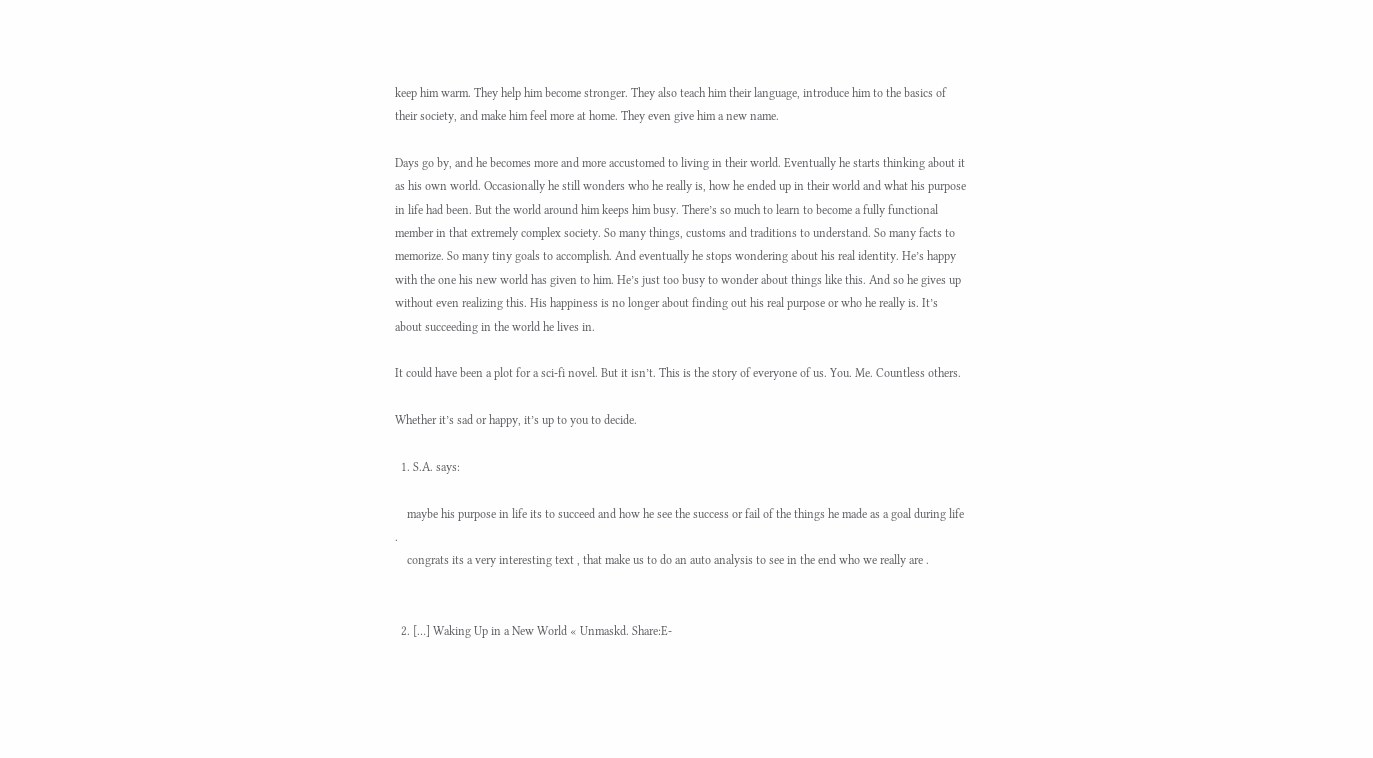keep him warm. They help him become stronger. They also teach him their language, introduce him to the basics of their society, and make him feel more at home. They even give him a new name.

Days go by, and he becomes more and more accustomed to living in their world. Eventually he starts thinking about it as his own world. Occasionally he still wonders who he really is, how he ended up in their world and what his purpose in life had been. But the world around him keeps him busy. There’s so much to learn to become a fully functional member in that extremely complex society. So many things, customs and traditions to understand. So many facts to memorize. So many tiny goals to accomplish. And eventually he stops wondering about his real identity. He’s happy with the one his new world has given to him. He’s just too busy to wonder about things like this. And so he gives up without even realizing this. His happiness is no longer about finding out his real purpose or who he really is. It’s about succeeding in the world he lives in.

It could have been a plot for a sci-fi novel. But it isn’t. This is the story of everyone of us. You. Me. Countless others.

Whether it’s sad or happy, it’s up to you to decide.

  1. S.A. says:

    maybe his purpose in life its to succeed and how he see the success or fail of the things he made as a goal during life .
    congrats its a very interesting text , that make us to do an auto analysis to see in the end who we really are .


  2. […] Waking Up in a New World « Unmaskd. Share:E-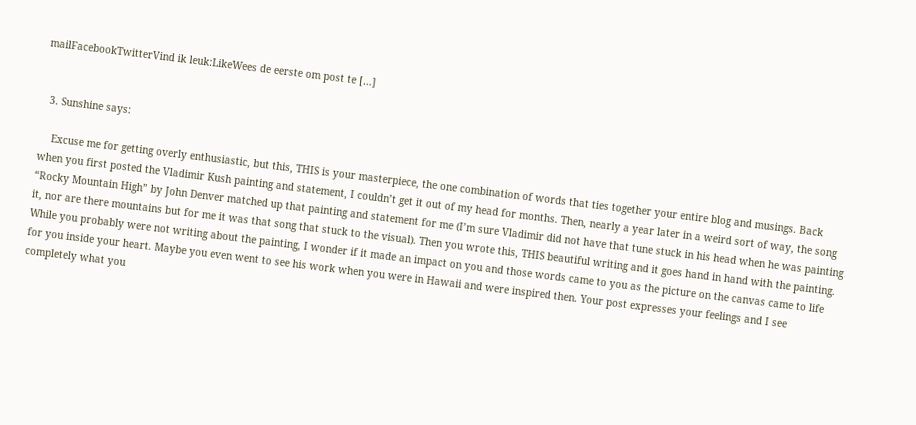mailFacebookTwitterVind ik leuk:LikeWees de eerste om post te […]


  3. Sunshine says:

    Excuse me for getting overly enthusiastic, but this, THIS is your masterpiece, the one combination of words that ties together your entire blog and musings. Back when you first posted the Vladimir Kush painting and statement, I couldn’t get it out of my head for months. Then, nearly a year later in a weird sort of way, the song “Rocky Mountain High” by John Denver matched up that painting and statement for me (I’m sure Vladimir did not have that tune stuck in his head when he was painting it, nor are there mountains but for me it was that song that stuck to the visual). Then you wrote this, THIS beautiful writing and it goes hand in hand with the painting. While you probably were not writing about the painting, I wonder if it made an impact on you and those words came to you as the picture on the canvas came to life for you inside your heart. Maybe you even went to see his work when you were in Hawaii and were inspired then. Your post expresses your feelings and I see completely what you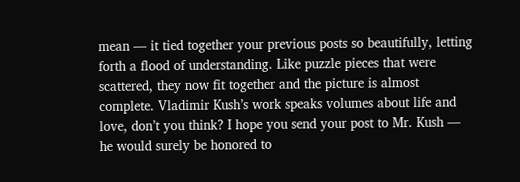mean — it tied together your previous posts so beautifully, letting forth a flood of understanding. Like puzzle pieces that were scattered, they now fit together and the picture is almost complete. Vladimir Kush’s work speaks volumes about life and love, don’t you think? I hope you send your post to Mr. Kush — he would surely be honored to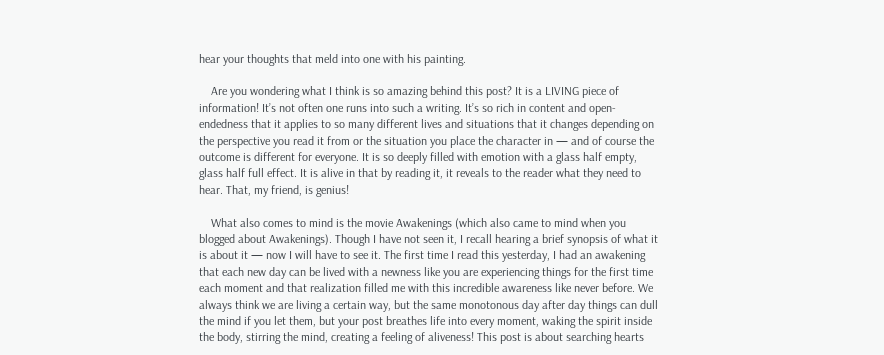hear your thoughts that meld into one with his painting.

    Are you wondering what I think is so amazing behind this post? It is a LIVING piece of information! It’s not often one runs into such a writing. It’s so rich in content and open-endedness that it applies to so many different lives and situations that it changes depending on the perspective you read it from or the situation you place the character in — and of course the outcome is different for everyone. It is so deeply filled with emotion with a glass half empty, glass half full effect. It is alive in that by reading it, it reveals to the reader what they need to hear. That, my friend, is genius!

    What also comes to mind is the movie Awakenings (which also came to mind when you blogged about Awakenings). Though I have not seen it, I recall hearing a brief synopsis of what it is about it — now I will have to see it. The first time I read this yesterday, I had an awakening that each new day can be lived with a newness like you are experiencing things for the first time each moment and that realization filled me with this incredible awareness like never before. We always think we are living a certain way, but the same monotonous day after day things can dull the mind if you let them, but your post breathes life into every moment, waking the spirit inside the body, stirring the mind, creating a feeling of aliveness! This post is about searching hearts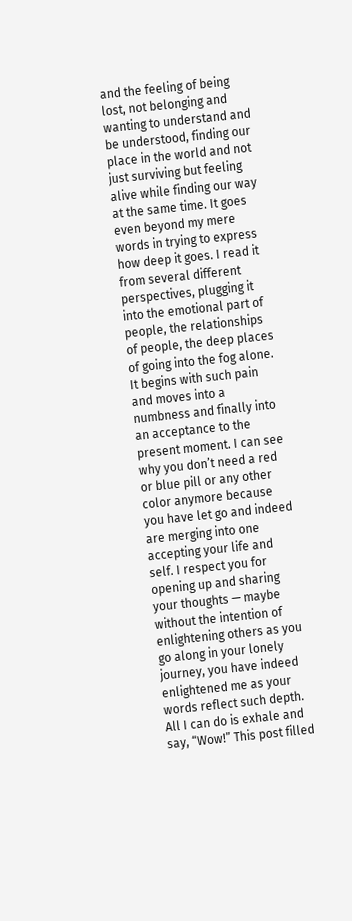and the feeling of being lost, not belonging and wanting to understand and be understood, finding our place in the world and not just surviving but feeling alive while finding our way at the same time. It goes even beyond my mere words in trying to express how deep it goes. I read it from several different perspectives, plugging it into the emotional part of people, the relationships of people, the deep places of going into the fog alone. It begins with such pain and moves into a numbness and finally into an acceptance to the present moment. I can see why you don’t need a red or blue pill or any other color anymore because you have let go and indeed are merging into one accepting your life and self. I respect you for opening up and sharing your thoughts — maybe without the intention of enlightening others as you go along in your lonely journey, you have indeed enlightened me as your words reflect such depth. All I can do is exhale and say, “Wow!” This post filled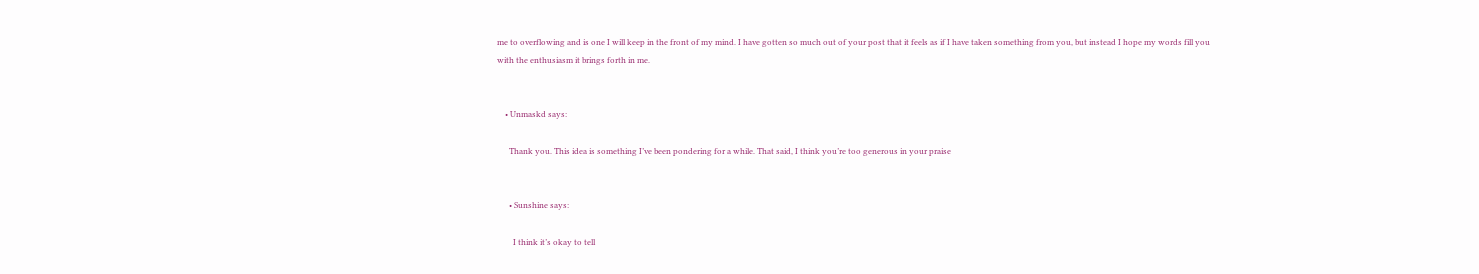me to overflowing and is one I will keep in the front of my mind. I have gotten so much out of your post that it feels as if I have taken something from you, but instead I hope my words fill you with the enthusiasm it brings forth in me.


    • Unmaskd says:

      Thank you. This idea is something I’ve been pondering for a while. That said, I think you’re too generous in your praise


      • Sunshine says:

        I think it’s okay to tell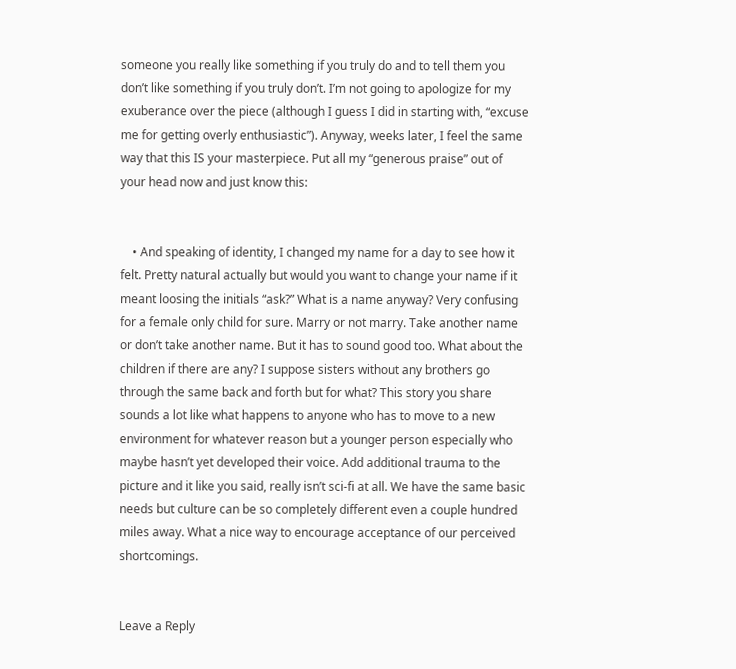someone you really like something if you truly do and to tell them you don’t like something if you truly don’t. I’m not going to apologize for my exuberance over the piece (although I guess I did in starting with, “excuse me for getting overly enthusiastic”). Anyway, weeks later, I feel the same way that this IS your masterpiece. Put all my “generous praise” out of your head now and just know this:


    • And speaking of identity, I changed my name for a day to see how it felt. Pretty natural actually but would you want to change your name if it meant loosing the initials “ask?” What is a name anyway? Very confusing for a female only child for sure. Marry or not marry. Take another name or don’t take another name. But it has to sound good too. What about the children if there are any? I suppose sisters without any brothers go through the same back and forth but for what? This story you share sounds a lot like what happens to anyone who has to move to a new environment for whatever reason but a younger person especially who maybe hasn’t yet developed their voice. Add additional trauma to the picture and it like you said, really isn’t sci-fi at all. We have the same basic needs but culture can be so completely different even a couple hundred miles away. What a nice way to encourage acceptance of our perceived shortcomings.


Leave a Reply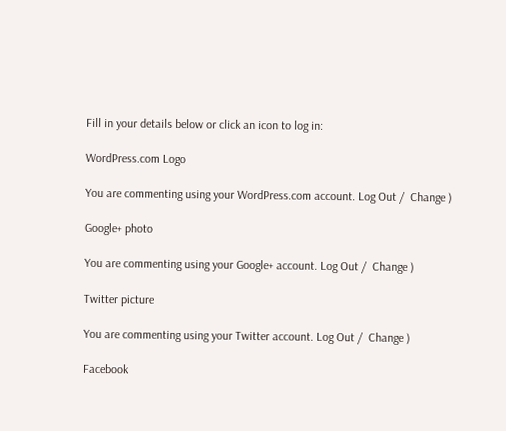Fill in your details below or click an icon to log in:

WordPress.com Logo

You are commenting using your WordPress.com account. Log Out /  Change )

Google+ photo

You are commenting using your Google+ account. Log Out /  Change )

Twitter picture

You are commenting using your Twitter account. Log Out /  Change )

Facebook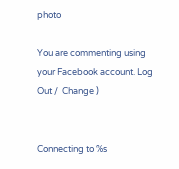photo

You are commenting using your Facebook account. Log Out /  Change )


Connecting to %s